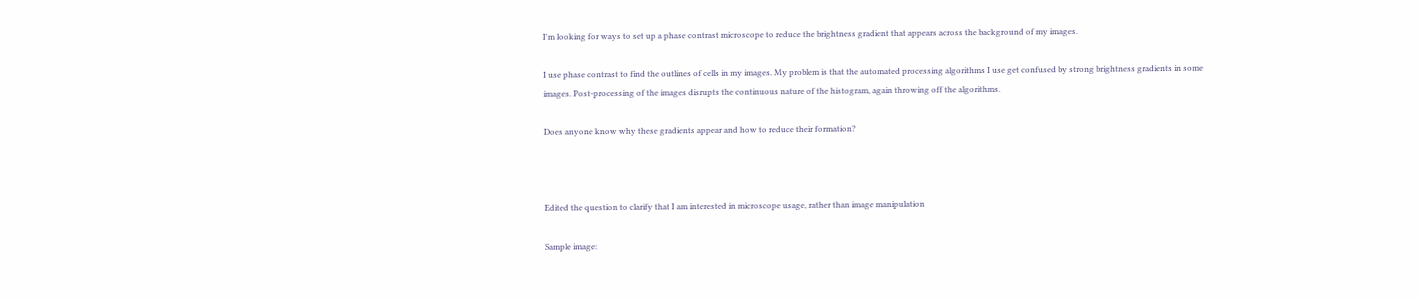I'm looking for ways to set up a phase contrast microscope to reduce the brightness gradient that appears across the background of my images.

I use phase contrast to find the outlines of cells in my images. My problem is that the automated processing algorithms I use get confused by strong brightness gradients in some images. Post-processing of the images disrupts the continuous nature of the histogram, again throwing off the algorithms.

Does anyone know why these gradients appear and how to reduce their formation?



Edited the question to clarify that I am interested in microscope usage, rather than image manipulation

Sample image: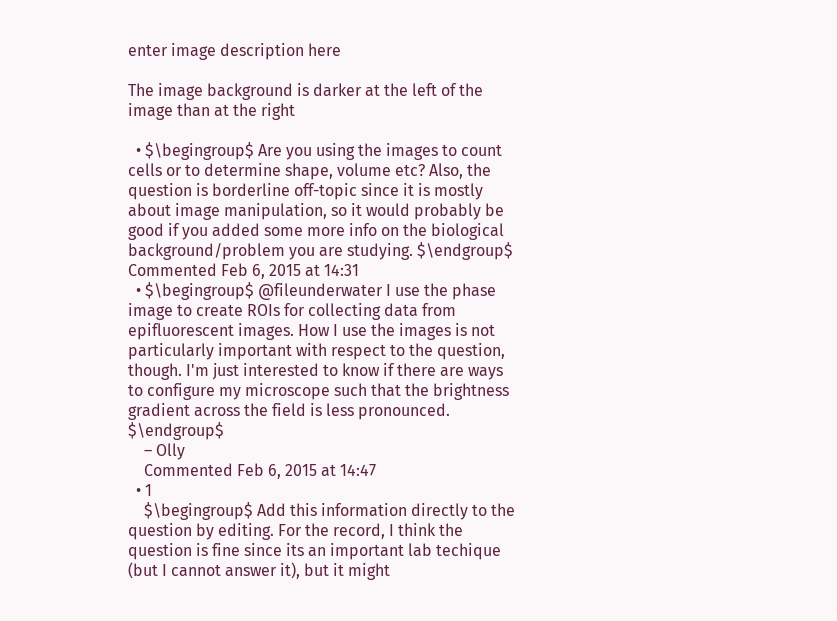enter image description here

The image background is darker at the left of the image than at the right

  • $\begingroup$ Are you using the images to count cells or to determine shape, volume etc? Also, the question is borderline off-topic since it is mostly about image manipulation, so it would probably be good if you added some more info on the biological background/problem you are studying. $\endgroup$ Commented Feb 6, 2015 at 14:31
  • $\begingroup$ @fileunderwater I use the phase image to create ROIs for collecting data from epifluorescent images. How I use the images is not particularly important with respect to the question, though. I'm just interested to know if there are ways to configure my microscope such that the brightness gradient across the field is less pronounced. $\endgroup$
    – Olly
    Commented Feb 6, 2015 at 14:47
  • 1
    $\begingroup$ Add this information directly to the question by editing. For the record, I think the question is fine since its an important lab techique (but I cannot answer it), but it might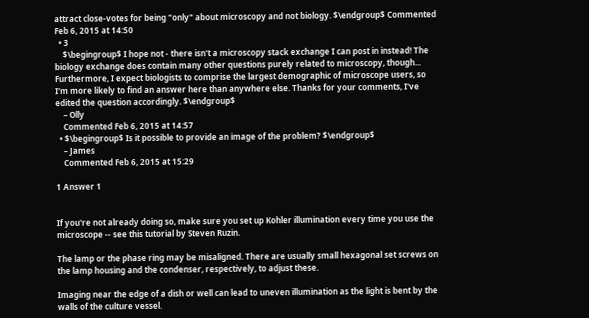attract close-votes for being "only" about microscopy and not biology. $\endgroup$ Commented Feb 6, 2015 at 14:50
  • 3
    $\begingroup$ I hope not - there isn't a microscopy stack exchange I can post in instead! The biology exchange does contain many other questions purely related to microscopy, though... Furthermore, I expect biologists to comprise the largest demographic of microscope users, so I'm more likely to find an answer here than anywhere else. Thanks for your comments, I've edited the question accordingly. $\endgroup$
    – Olly
    Commented Feb 6, 2015 at 14:57
  • $\begingroup$ Is it possible to provide an image of the problem? $\endgroup$
    – James
    Commented Feb 6, 2015 at 15:29

1 Answer 1


If you're not already doing so, make sure you set up Kohler illumination every time you use the microscope -- see this tutorial by Steven Ruzin.

The lamp or the phase ring may be misaligned. There are usually small hexagonal set screws on the lamp housing and the condenser, respectively, to adjust these.

Imaging near the edge of a dish or well can lead to uneven illumination as the light is bent by the walls of the culture vessel.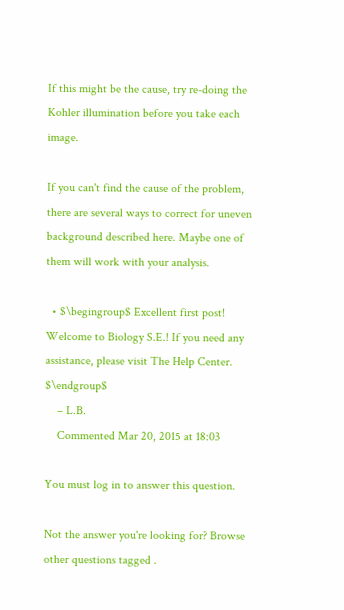If this might be the cause, try re-doing the Kohler illumination before you take each image.

If you can't find the cause of the problem, there are several ways to correct for uneven background described here. Maybe one of them will work with your analysis.

  • $\begingroup$ Excellent first post! Welcome to Biology S.E.! If you need any assistance, please visit The Help Center. $\endgroup$
    – L.B.
    Commented Mar 20, 2015 at 18:03

You must log in to answer this question.

Not the answer you're looking for? Browse other questions tagged .